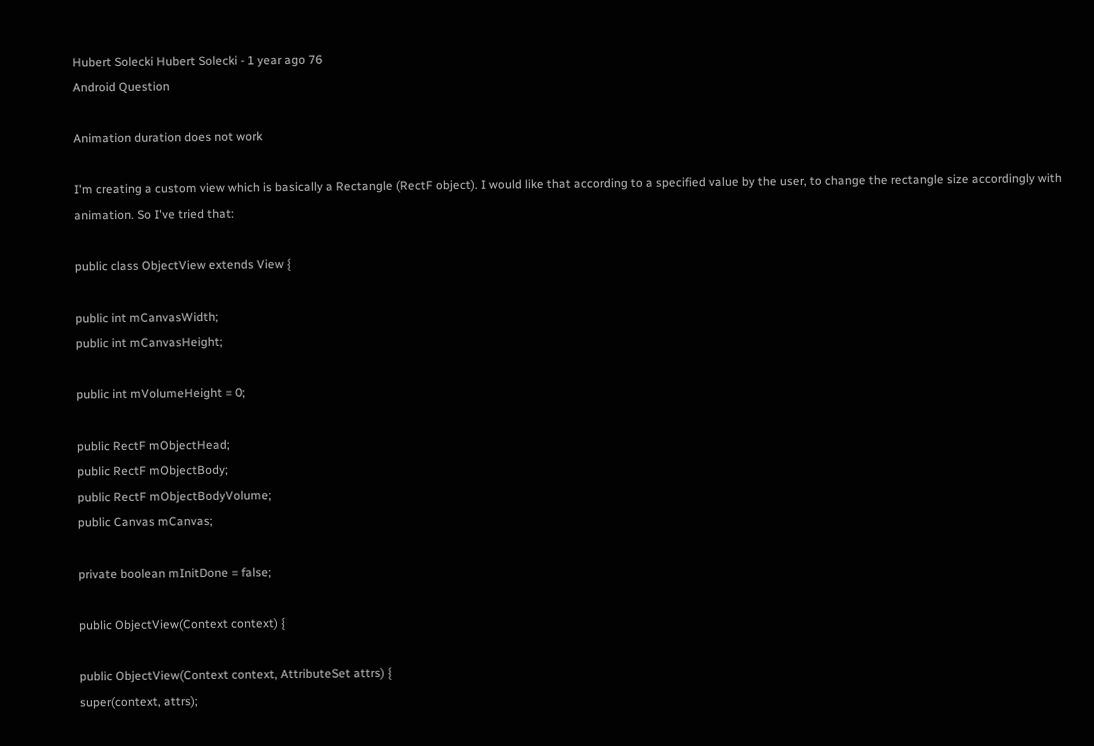Hubert Solecki Hubert Solecki - 1 year ago 76
Android Question

Animation duration does not work

I'm creating a custom view which is basically a Rectangle (RectF object). I would like that according to a specified value by the user, to change the rectangle size accordingly with animation. So I've tried that:

public class ObjectView extends View {

public int mCanvasWidth;
public int mCanvasHeight;

public int mVolumeHeight = 0;

public RectF mObjectHead;
public RectF mObjectBody;
public RectF mObjectBodyVolume;
public Canvas mCanvas;

private boolean mInitDone = false;

public ObjectView(Context context) {

public ObjectView(Context context, AttributeSet attrs) {
super(context, attrs);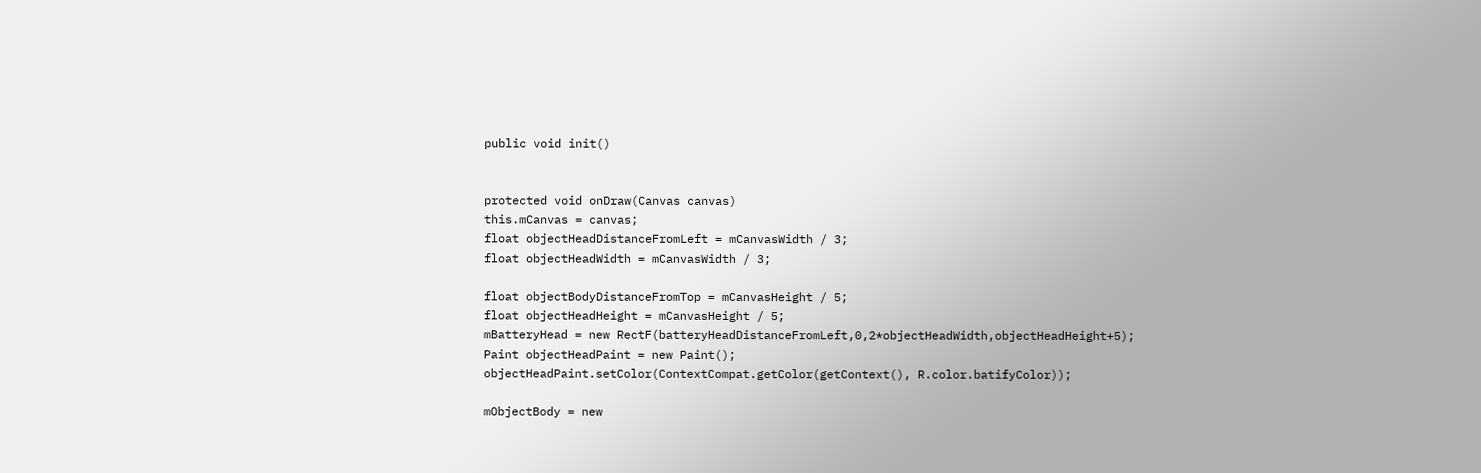public void init()


protected void onDraw(Canvas canvas)
this.mCanvas = canvas;
float objectHeadDistanceFromLeft = mCanvasWidth / 3;
float objectHeadWidth = mCanvasWidth / 3;

float objectBodyDistanceFromTop = mCanvasHeight / 5;
float objectHeadHeight = mCanvasHeight / 5;
mBatteryHead = new RectF(batteryHeadDistanceFromLeft,0,2*objectHeadWidth,objectHeadHeight+5);
Paint objectHeadPaint = new Paint();
objectHeadPaint.setColor(ContextCompat.getColor(getContext(), R.color.batifyColor));

mObjectBody = new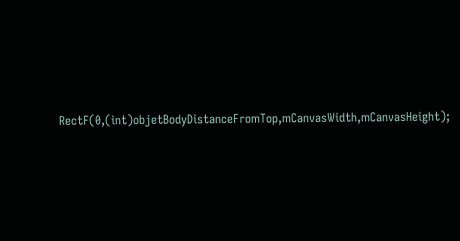RectF(0,(int)objetBodyDistanceFromTop,mCanvasWidth,mCanvasHeight);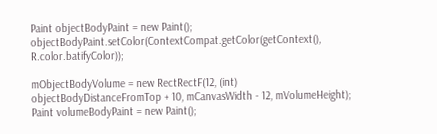Paint objectBodyPaint = new Paint();
objectBodyPaint.setColor(ContextCompat.getColor(getContext(), R.color.batifyColor));

mObjectBodyVolume = new RectRectF(12, (int) objectBodyDistanceFromTop + 10, mCanvasWidth - 12, mVolumeHeight);
Paint volumeBodyPaint = new Paint();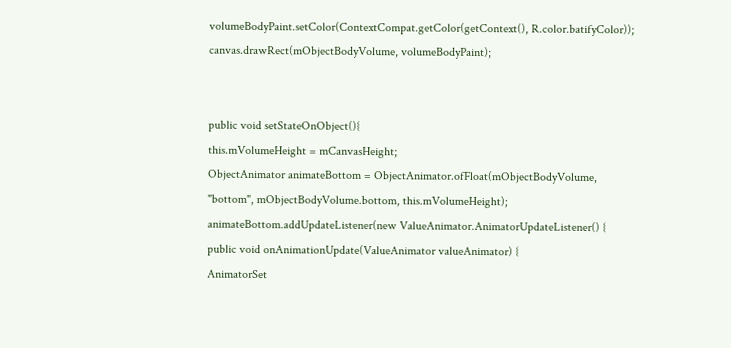volumeBodyPaint.setColor(ContextCompat.getColor(getContext(), R.color.batifyColor));
canvas.drawRect(mObjectBodyVolume, volumeBodyPaint);


public void setStateOnObject(){
this.mVolumeHeight = mCanvasHeight;
ObjectAnimator animateBottom = ObjectAnimator.ofFloat(mObjectBodyVolume, "bottom", mObjectBodyVolume.bottom, this.mVolumeHeight);
animateBottom.addUpdateListener(new ValueAnimator.AnimatorUpdateListener() {
public void onAnimationUpdate(ValueAnimator valueAnimator) {
AnimatorSet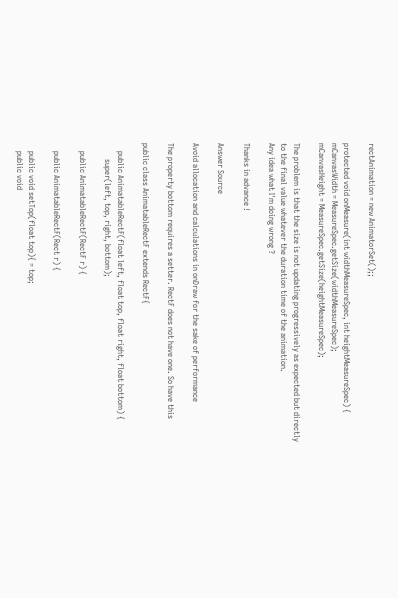rectAnimation = new AnimatorSet();;

protected void onMeasure(int widthMeasureSpec, int heightMeasureSpec) {
mCanvasWidth = MeasureSpec.getSize(widthMeasureSpec);
mCanvasHeight = MeasureSpec.getSize(heightMeasureSpec);

The problem is that the size is not updating progressively as expected but directly to the final value whatever the duration time of the animation.
Any idea what I'm doing wrong ?

Thanks in advance !

Answer Source

Avoid allocation and calculations in onDraw for the sake of performance

The property bottom requires a setter. RectF does not have one. So have this

public class AnimatableRectF extends RectF{

    public AnimatableRectF(float left, float top, float right, float bottom) {
        super(left, top, right, bottom);

    public AnimatableRectF(RectF r) {

    public AnimatableRectF(Rect r) {

    public void setTop(float top){ = top;
    public void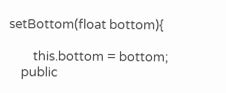setBottom(float bottom){

        this.bottom = bottom;
    public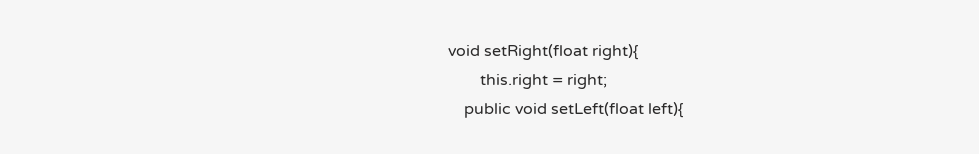void setRight(float right){
        this.right = right;
    public void setLeft(float left){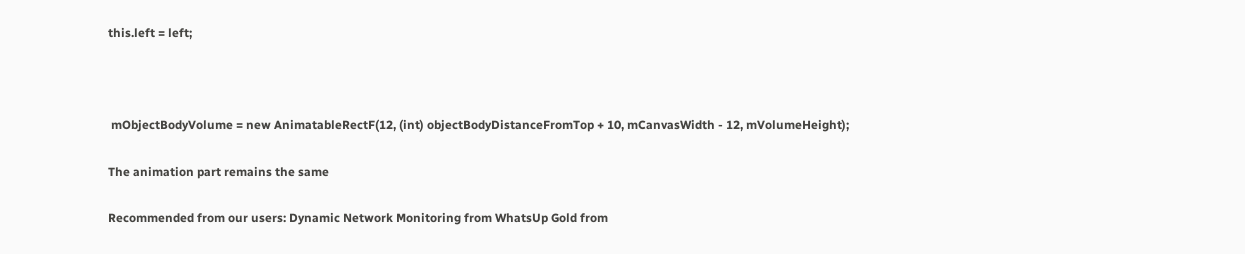this.left = left;



 mObjectBodyVolume = new AnimatableRectF(12, (int) objectBodyDistanceFromTop + 10, mCanvasWidth - 12, mVolumeHeight);

The animation part remains the same

Recommended from our users: Dynamic Network Monitoring from WhatsUp Gold from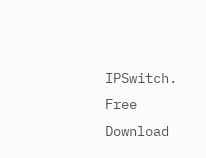IPSwitch. Free Download